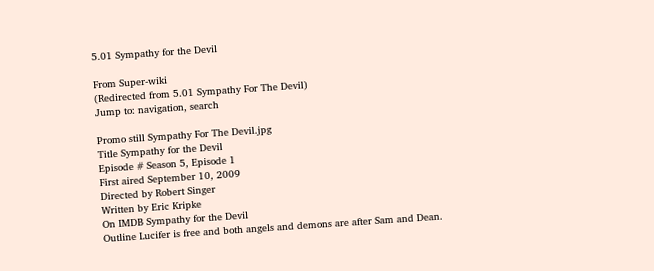5.01 Sympathy for the Devil

From Super-wiki
(Redirected from 5.01 Sympathy For The Devil)
Jump to: navigation, search

Promo still Sympathy For The Devil.jpg
Title Sympathy for the Devil
Episode # Season 5, Episode 1
First aired September 10, 2009
Directed by Robert Singer
Written by Eric Kripke
On IMDB Sympathy for the Devil
Outline Lucifer is free and both angels and demons are after Sam and Dean.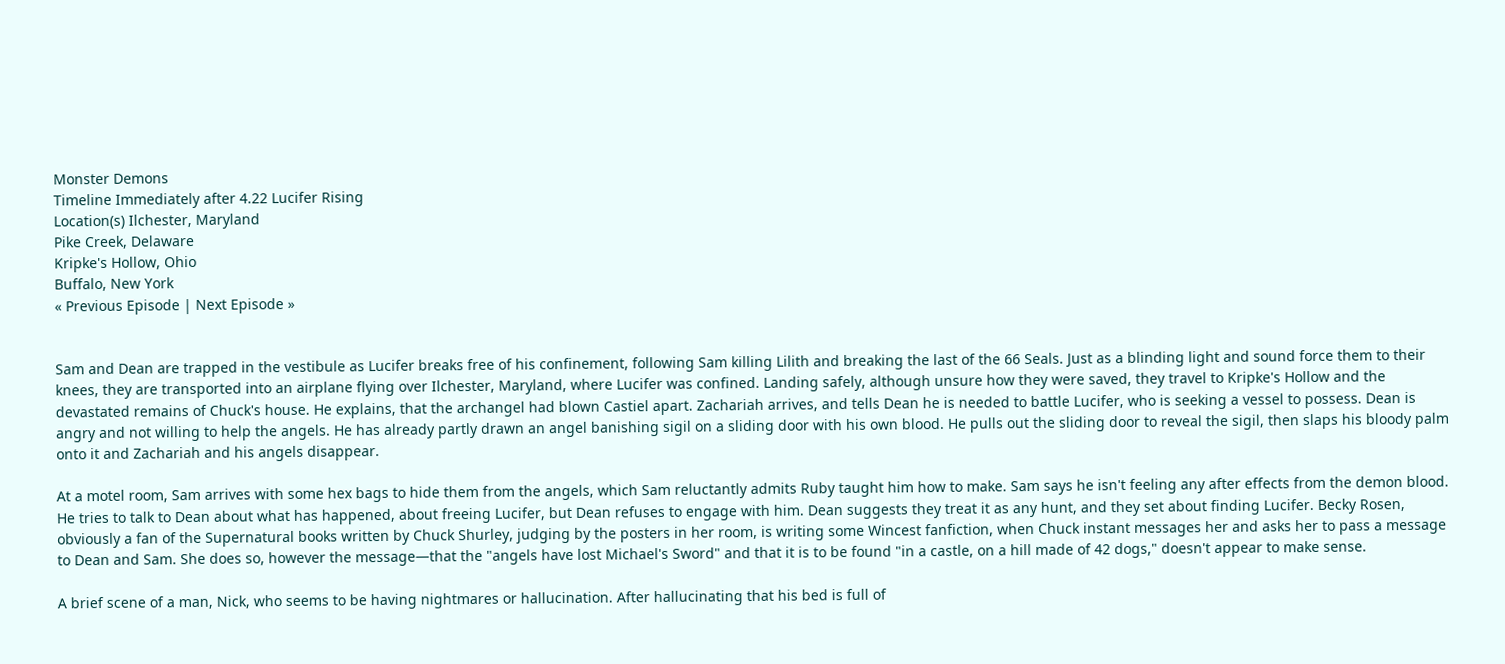Monster Demons
Timeline Immediately after 4.22 Lucifer Rising
Location(s) Ilchester, Maryland
Pike Creek, Delaware
Kripke's Hollow, Ohio
Buffalo, New York
« Previous Episode | Next Episode »


Sam and Dean are trapped in the vestibule as Lucifer breaks free of his confinement, following Sam killing Lilith and breaking the last of the 66 Seals. Just as a blinding light and sound force them to their knees, they are transported into an airplane flying over Ilchester, Maryland, where Lucifer was confined. Landing safely, although unsure how they were saved, they travel to Kripke's Hollow and the devastated remains of Chuck's house. He explains, that the archangel had blown Castiel apart. Zachariah arrives, and tells Dean he is needed to battle Lucifer, who is seeking a vessel to possess. Dean is angry and not willing to help the angels. He has already partly drawn an angel banishing sigil on a sliding door with his own blood. He pulls out the sliding door to reveal the sigil, then slaps his bloody palm onto it and Zachariah and his angels disappear.

At a motel room, Sam arrives with some hex bags to hide them from the angels, which Sam reluctantly admits Ruby taught him how to make. Sam says he isn't feeling any after effects from the demon blood. He tries to talk to Dean about what has happened, about freeing Lucifer, but Dean refuses to engage with him. Dean suggests they treat it as any hunt, and they set about finding Lucifer. Becky Rosen, obviously a fan of the Supernatural books written by Chuck Shurley, judging by the posters in her room, is writing some Wincest fanfiction, when Chuck instant messages her and asks her to pass a message to Dean and Sam. She does so, however the message—that the "angels have lost Michael's Sword" and that it is to be found "in a castle, on a hill made of 42 dogs," doesn't appear to make sense.

A brief scene of a man, Nick, who seems to be having nightmares or hallucination. After hallucinating that his bed is full of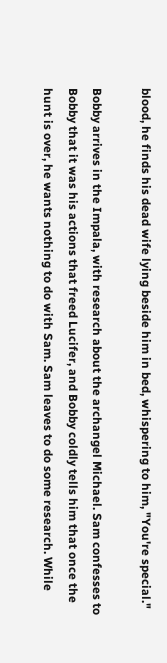blood, he finds his dead wife lying beside him in bed, whispering to him, "You're special."

Bobby arrives in the Impala, with research about the archangel Michael. Sam confesses to Bobby that it was his actions that freed Lucifer, and Bobby coldly tells him that once the hunt is over, he wants nothing to do with Sam. Sam leaves to do some research. While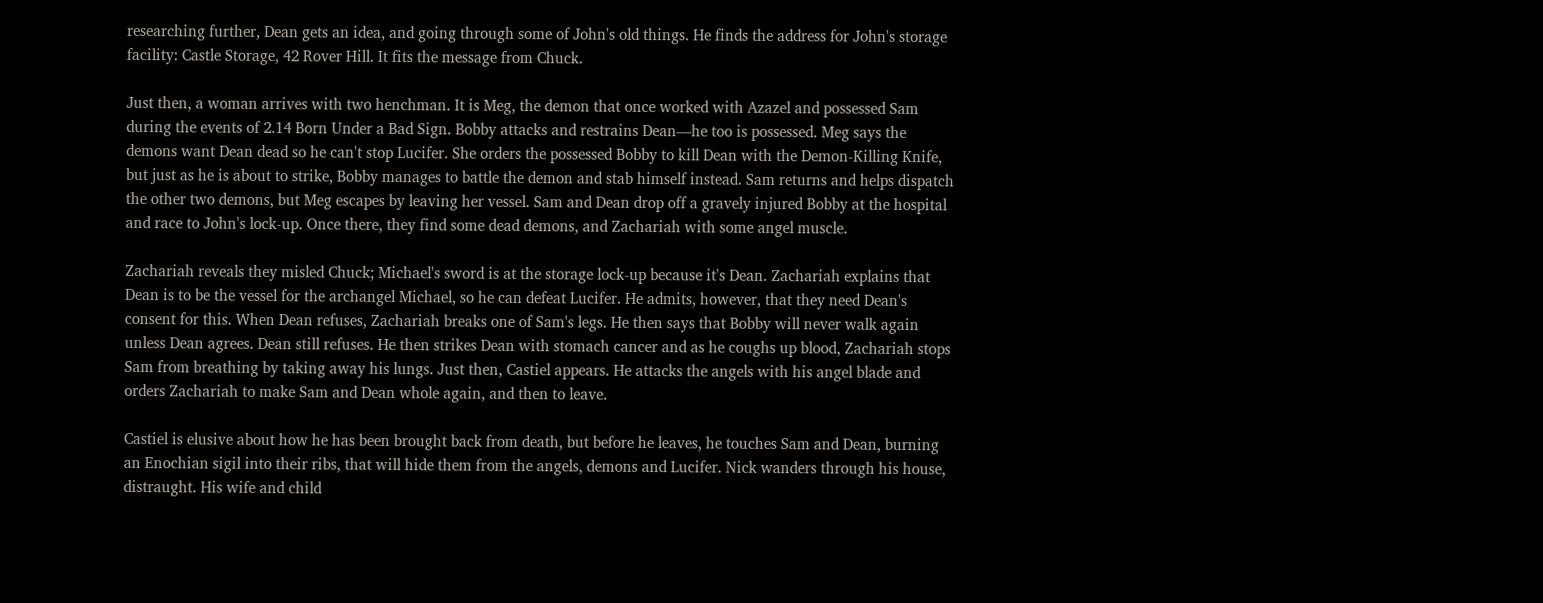researching further, Dean gets an idea, and going through some of John's old things. He finds the address for John's storage facility: Castle Storage, 42 Rover Hill. It fits the message from Chuck.

Just then, a woman arrives with two henchman. It is Meg, the demon that once worked with Azazel and possessed Sam during the events of 2.14 Born Under a Bad Sign. Bobby attacks and restrains Dean—he too is possessed. Meg says the demons want Dean dead so he can't stop Lucifer. She orders the possessed Bobby to kill Dean with the Demon-Killing Knife, but just as he is about to strike, Bobby manages to battle the demon and stab himself instead. Sam returns and helps dispatch the other two demons, but Meg escapes by leaving her vessel. Sam and Dean drop off a gravely injured Bobby at the hospital and race to John's lock-up. Once there, they find some dead demons, and Zachariah with some angel muscle.

Zachariah reveals they misled Chuck; Michael's sword is at the storage lock-up because it's Dean. Zachariah explains that Dean is to be the vessel for the archangel Michael, so he can defeat Lucifer. He admits, however, that they need Dean's consent for this. When Dean refuses, Zachariah breaks one of Sam's legs. He then says that Bobby will never walk again unless Dean agrees. Dean still refuses. He then strikes Dean with stomach cancer and as he coughs up blood, Zachariah stops Sam from breathing by taking away his lungs. Just then, Castiel appears. He attacks the angels with his angel blade and orders Zachariah to make Sam and Dean whole again, and then to leave.

Castiel is elusive about how he has been brought back from death, but before he leaves, he touches Sam and Dean, burning an Enochian sigil into their ribs, that will hide them from the angels, demons and Lucifer. Nick wanders through his house, distraught. His wife and child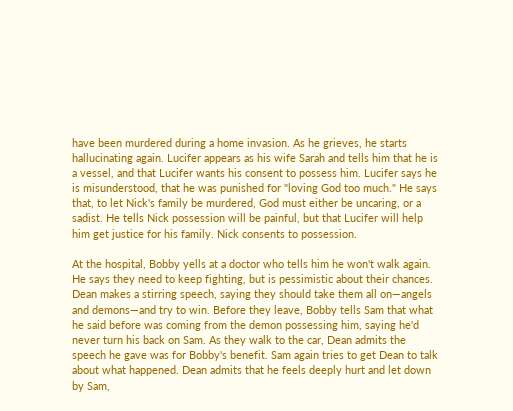have been murdered during a home invasion. As he grieves, he starts hallucinating again. Lucifer appears as his wife Sarah and tells him that he is a vessel, and that Lucifer wants his consent to possess him. Lucifer says he is misunderstood, that he was punished for "loving God too much." He says that, to let Nick's family be murdered, God must either be uncaring, or a sadist. He tells Nick possession will be painful, but that Lucifer will help him get justice for his family. Nick consents to possession.

At the hospital, Bobby yells at a doctor who tells him he won't walk again. He says they need to keep fighting, but is pessimistic about their chances. Dean makes a stirring speech, saying they should take them all on—angels and demons—and try to win. Before they leave, Bobby tells Sam that what he said before was coming from the demon possessing him, saying he'd never turn his back on Sam. As they walk to the car, Dean admits the speech he gave was for Bobby's benefit. Sam again tries to get Dean to talk about what happened. Dean admits that he feels deeply hurt and let down by Sam,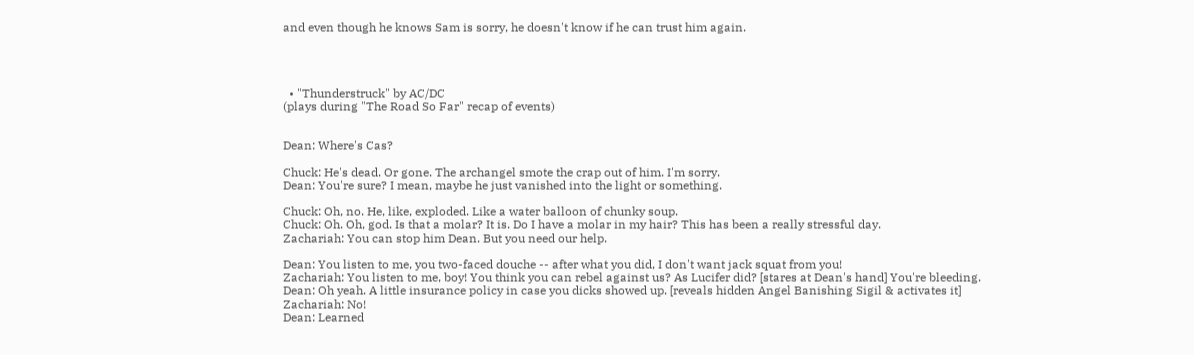and even though he knows Sam is sorry, he doesn't know if he can trust him again.




  • "Thunderstruck" by AC/DC
(plays during "The Road So Far" recap of events)


Dean: Where's Cas?

Chuck: He's dead. Or gone. The archangel smote the crap out of him. I'm sorry.
Dean: You're sure? I mean, maybe he just vanished into the light or something.

Chuck: Oh, no. He, like, exploded. Like a water balloon of chunky soup.
Chuck: Oh. Oh, god. Is that a molar? It is. Do I have a molar in my hair? This has been a really stressful day.
Zachariah: You can stop him Dean. But you need our help.

Dean: You listen to me, you two-faced douche -- after what you did, I don't want jack squat from you!
Zachariah: You listen to me, boy! You think you can rebel against us? As Lucifer did? [stares at Dean's hand] You're bleeding.
Dean: Oh yeah. A little insurance policy in case you dicks showed up. [reveals hidden Angel Banishing Sigil & activates it]
Zachariah: No!
Dean: Learned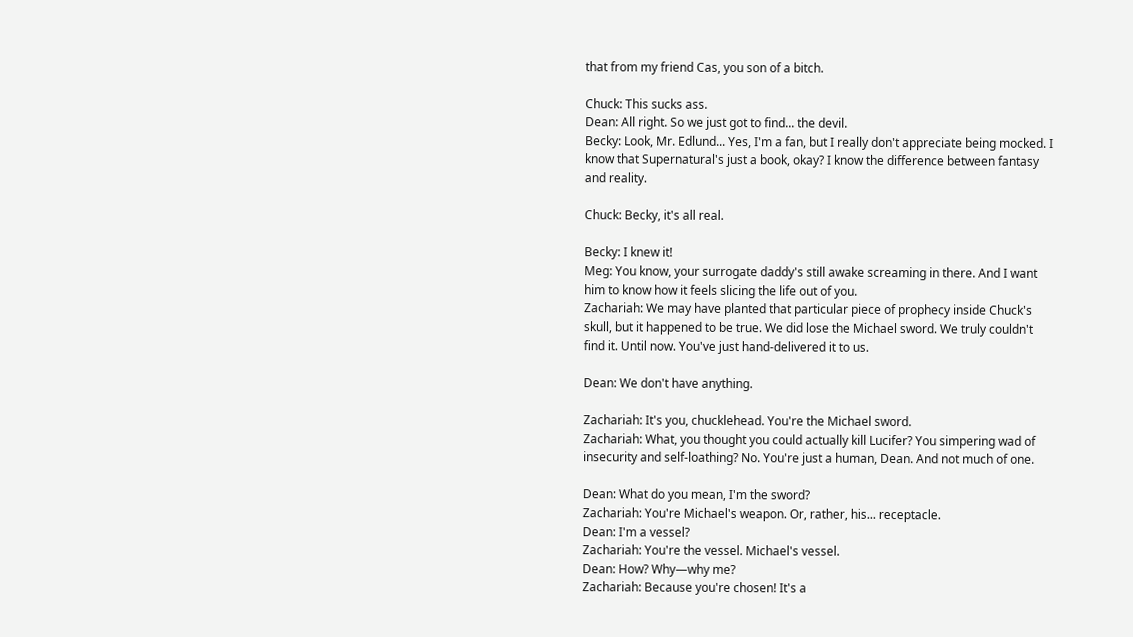that from my friend Cas, you son of a bitch.

Chuck: This sucks ass.
Dean: All right. So we just got to find... the devil.
Becky: Look, Mr. Edlund... Yes, I'm a fan, but I really don't appreciate being mocked. I know that Supernatural's just a book, okay? I know the difference between fantasy and reality.

Chuck: Becky, it's all real.

Becky: I knew it!
Meg: You know, your surrogate daddy's still awake screaming in there. And I want him to know how it feels slicing the life out of you.
Zachariah: We may have planted that particular piece of prophecy inside Chuck's skull, but it happened to be true. We did lose the Michael sword. We truly couldn't find it. Until now. You've just hand-delivered it to us.

Dean: We don't have anything.

Zachariah: It's you, chucklehead. You're the Michael sword.
Zachariah: What, you thought you could actually kill Lucifer? You simpering wad of insecurity and self-loathing? No. You're just a human, Dean. And not much of one.

Dean: What do you mean, I'm the sword?
Zachariah: You're Michael's weapon. Or, rather, his... receptacle.
Dean: I'm a vessel?
Zachariah: You're the vessel. Michael's vessel.
Dean: How? Why—why me?
Zachariah: Because you're chosen! It's a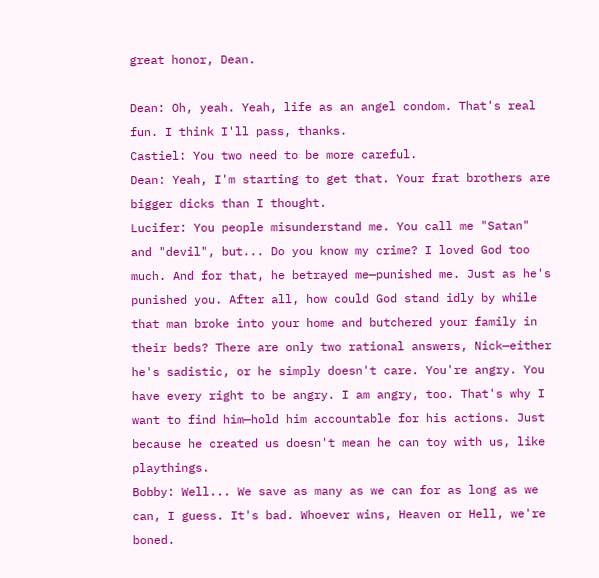great honor, Dean.

Dean: Oh, yeah. Yeah, life as an angel condom. That's real fun. I think I'll pass, thanks.
Castiel: You two need to be more careful.
Dean: Yeah, I'm starting to get that. Your frat brothers are bigger dicks than I thought.
Lucifer: You people misunderstand me. You call me "Satan" and "devil", but... Do you know my crime? I loved God too much. And for that, he betrayed me—punished me. Just as he's punished you. After all, how could God stand idly by while that man broke into your home and butchered your family in their beds? There are only two rational answers, Nick—either he's sadistic, or he simply doesn't care. You're angry. You have every right to be angry. I am angry, too. That's why I want to find him—hold him accountable for his actions. Just because he created us doesn't mean he can toy with us, like playthings.
Bobby: Well... We save as many as we can for as long as we can, I guess. It's bad. Whoever wins, Heaven or Hell, we're boned.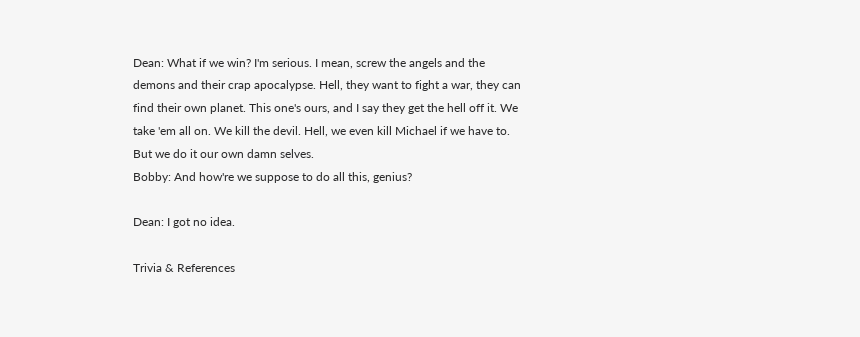Dean: What if we win? I'm serious. I mean, screw the angels and the demons and their crap apocalypse. Hell, they want to fight a war, they can find their own planet. This one's ours, and I say they get the hell off it. We take 'em all on. We kill the devil. Hell, we even kill Michael if we have to. But we do it our own damn selves.
Bobby: And how're we suppose to do all this, genius?

Dean: I got no idea.

Trivia & References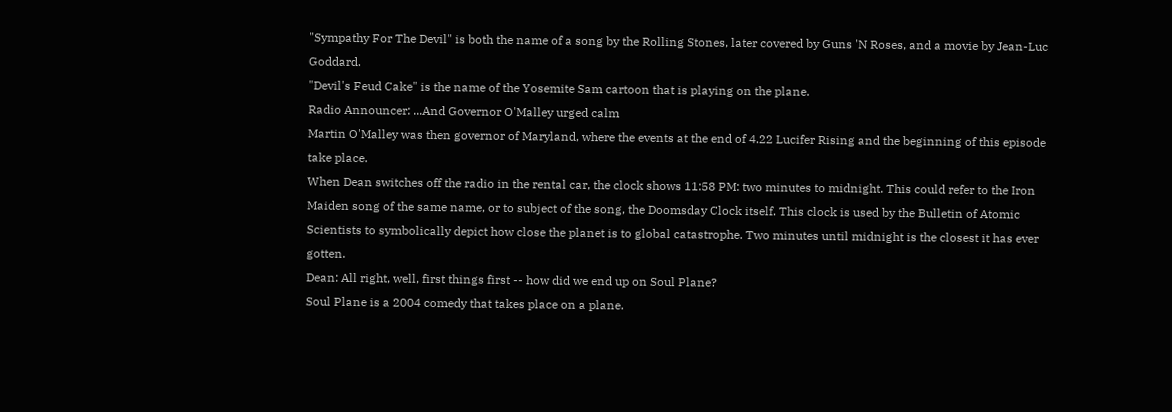"Sympathy For The Devil" is both the name of a song by the Rolling Stones, later covered by Guns 'N Roses, and a movie by Jean-Luc Goddard.
"Devil's Feud Cake" is the name of the Yosemite Sam cartoon that is playing on the plane.
Radio Announcer: ...And Governor O'Malley urged calm
Martin O'Malley was then governor of Maryland, where the events at the end of 4.22 Lucifer Rising and the beginning of this episode take place.
When Dean switches off the radio in the rental car, the clock shows 11:58 PM: two minutes to midnight. This could refer to the Iron Maiden song of the same name, or to subject of the song, the Doomsday Clock itself. This clock is used by the Bulletin of Atomic Scientists to symbolically depict how close the planet is to global catastrophe. Two minutes until midnight is the closest it has ever gotten.
Dean: All right, well, first things first -- how did we end up on Soul Plane?
Soul Plane is a 2004 comedy that takes place on a plane.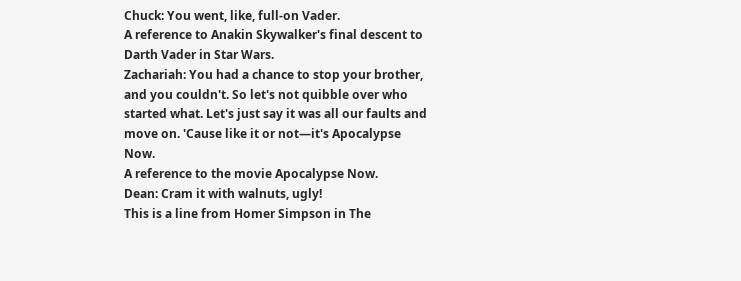Chuck: You went, like, full-on Vader.
A reference to Anakin Skywalker's final descent to Darth Vader in Star Wars.
Zachariah: You had a chance to stop your brother, and you couldn't. So let's not quibble over who started what. Let's just say it was all our faults and move on. 'Cause like it or not—it's Apocalypse Now.
A reference to the movie Apocalypse Now.
Dean: Cram it with walnuts, ugly!
This is a line from Homer Simpson in The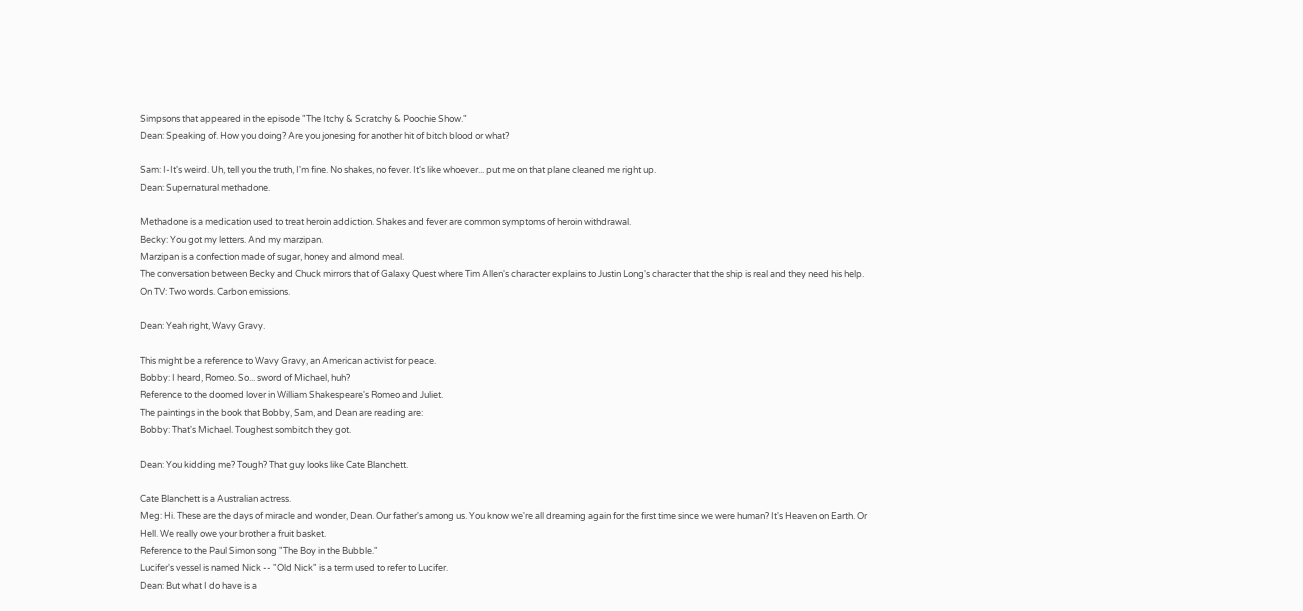Simpsons that appeared in the episode "The Itchy & Scratchy & Poochie Show."
Dean: Speaking of. How you doing? Are you jonesing for another hit of bitch blood or what?

Sam: I-It's weird. Uh, tell you the truth, I'm fine. No shakes, no fever. It's like whoever... put me on that plane cleaned me right up.
Dean: Supernatural methadone.

Methadone is a medication used to treat heroin addiction. Shakes and fever are common symptoms of heroin withdrawal.
Becky: You got my letters. And my marzipan.
Marzipan is a confection made of sugar, honey and almond meal.
The conversation between Becky and Chuck mirrors that of Galaxy Quest where Tim Allen's character explains to Justin Long's character that the ship is real and they need his help.
On TV: Two words. Carbon emissions.

Dean: Yeah right, Wavy Gravy.

This might be a reference to Wavy Gravy, an American activist for peace.
Bobby: I heard, Romeo. So... sword of Michael, huh?
Reference to the doomed lover in William Shakespeare's Romeo and Juliet.
The paintings in the book that Bobby, Sam, and Dean are reading are:
Bobby: That's Michael. Toughest sombitch they got.

Dean: You kidding me? Tough? That guy looks like Cate Blanchett.

Cate Blanchett is a Australian actress.
Meg: Hi. These are the days of miracle and wonder, Dean. Our father's among us. You know we're all dreaming again for the first time since we were human? It's Heaven on Earth. Or Hell. We really owe your brother a fruit basket.
Reference to the Paul Simon song "The Boy in the Bubble."
Lucifer's vessel is named Nick -- "Old Nick" is a term used to refer to Lucifer.
Dean: But what I do have is a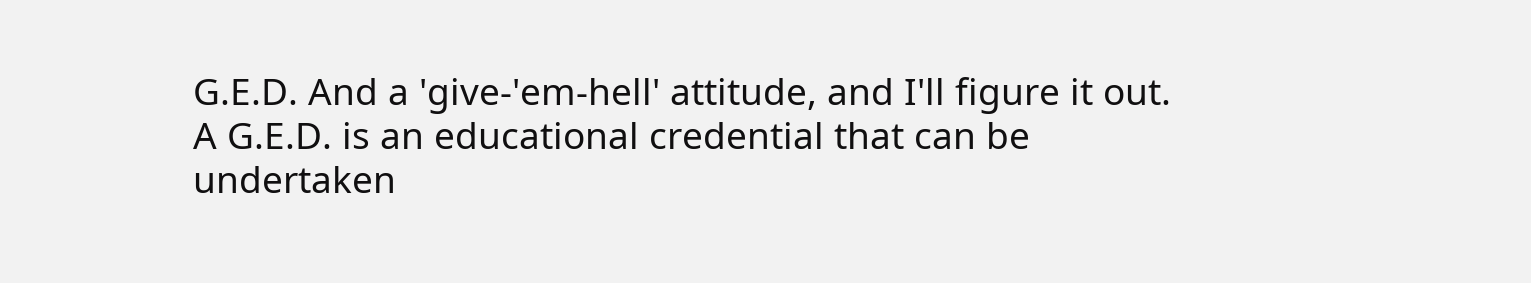G.E.D. And a 'give-'em-hell' attitude, and I'll figure it out.
A G.E.D. is an educational credential that can be undertaken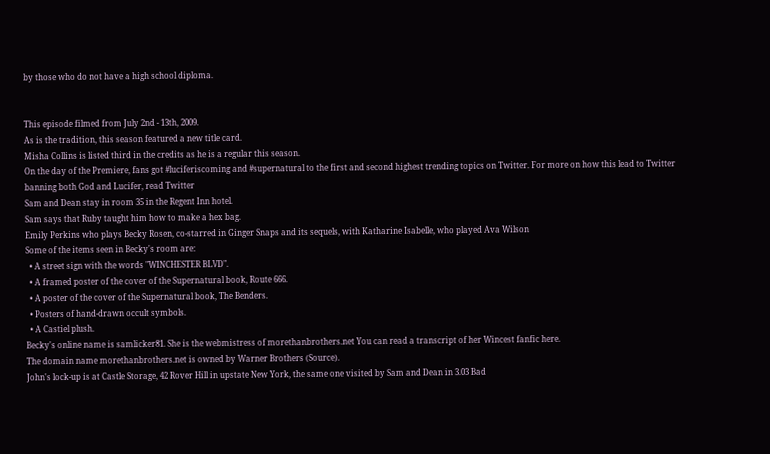by those who do not have a high school diploma.


This episode filmed from July 2nd - 13th, 2009.
As is the tradition, this season featured a new title card.
Misha Collins is listed third in the credits as he is a regular this season.
On the day of the Premiere, fans got #luciferiscoming and #supernatural to the first and second highest trending topics on Twitter. For more on how this lead to Twitter banning both God and Lucifer, read Twitter
Sam and Dean stay in room 35 in the Regent Inn hotel.
Sam says that Ruby taught him how to make a hex bag.
Emily Perkins who plays Becky Rosen, co-starred in Ginger Snaps and its sequels, with Katharine Isabelle, who played Ava Wilson
Some of the items seen in Becky's room are:
  • A street sign with the words "WINCHESTER BLVD".
  • A framed poster of the cover of the Supernatural book, Route 666.
  • A poster of the cover of the Supernatural book, The Benders.
  • Posters of hand-drawn occult symbols.
  • A Castiel plush.
Becky's online name is samlicker81. She is the webmistress of morethanbrothers.net You can read a transcript of her Wincest fanfic here.
The domain name morethanbrothers.net is owned by Warner Brothers (Source).
John's lock-up is at Castle Storage, 42 Rover Hill in upstate New York, the same one visited by Sam and Dean in 3.03 Bad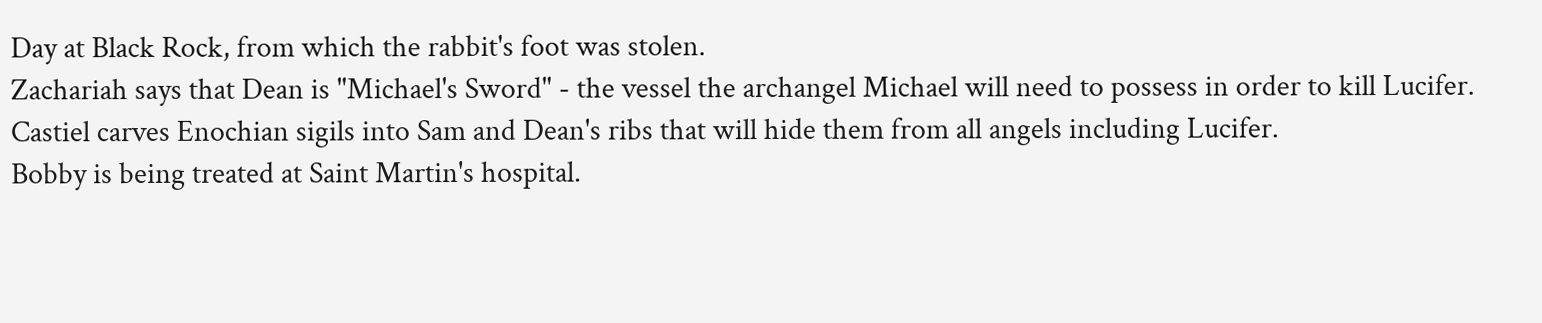Day at Black Rock, from which the rabbit's foot was stolen.
Zachariah says that Dean is "Michael's Sword" - the vessel the archangel Michael will need to possess in order to kill Lucifer.
Castiel carves Enochian sigils into Sam and Dean's ribs that will hide them from all angels including Lucifer.
Bobby is being treated at Saint Martin's hospital.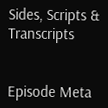Sides, Scripts & Transcripts


Episode Meta